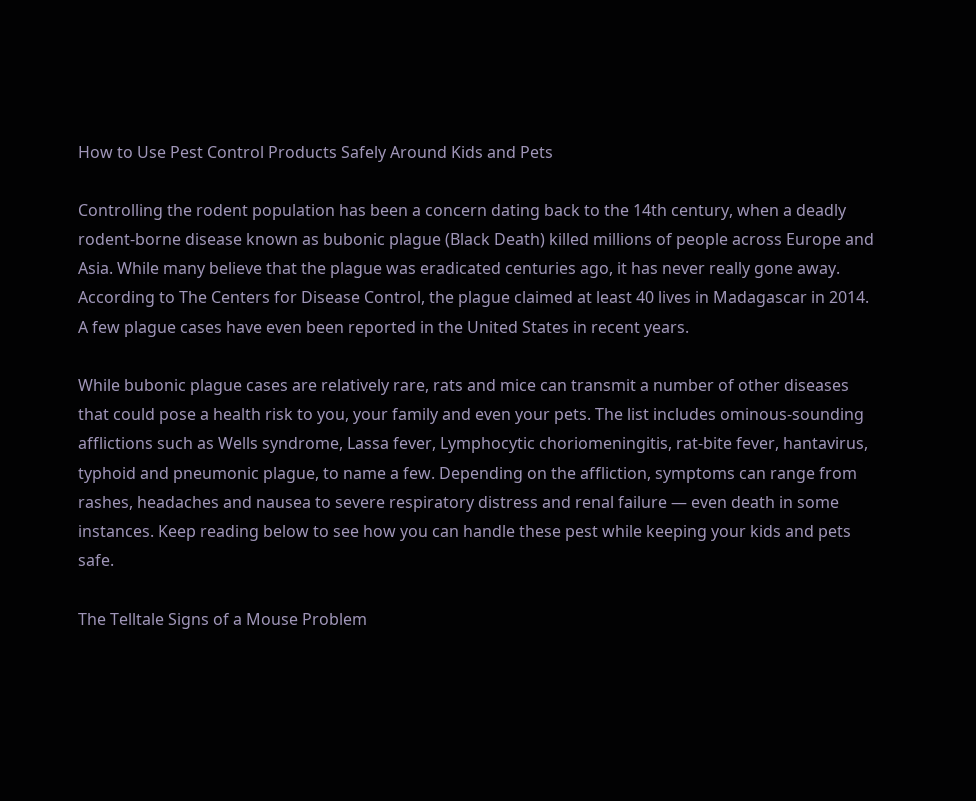How to Use Pest Control Products Safely Around Kids and Pets

Controlling the rodent population has been a concern dating back to the 14th century, when a deadly rodent-borne disease known as bubonic plague (Black Death) killed millions of people across Europe and Asia. While many believe that the plague was eradicated centuries ago, it has never really gone away. According to The Centers for Disease Control, the plague claimed at least 40 lives in Madagascar in 2014. A few plague cases have even been reported in the United States in recent years.

While bubonic plague cases are relatively rare, rats and mice can transmit a number of other diseases that could pose a health risk to you, your family and even your pets. The list includes ominous-sounding afflictions such as Wells syndrome, Lassa fever, Lymphocytic choriomeningitis, rat-bite fever, hantavirus, typhoid and pneumonic plague, to name a few. Depending on the affliction, symptoms can range from rashes, headaches and nausea to severe respiratory distress and renal failure — even death in some instances. Keep reading below to see how you can handle these pest while keeping your kids and pets safe.

The Telltale Signs of a Mouse Problem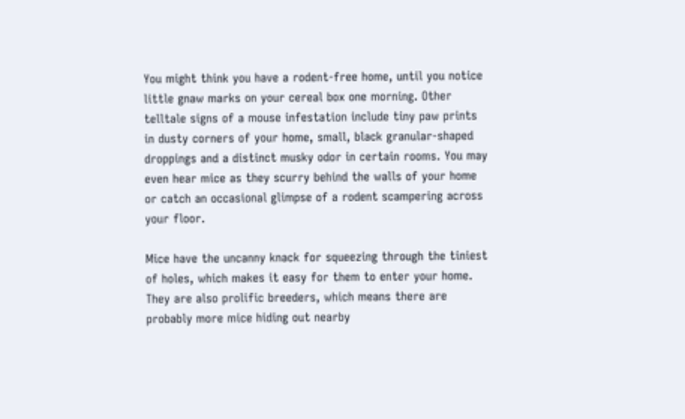You might think you have a rodent-free home, until you notice little gnaw marks on your cereal box one morning. Other telltale signs of a mouse infestation include tiny paw prints in dusty corners of your home, small, black granular-shaped droppings and a distinct musky odor in certain rooms. You may even hear mice as they scurry behind the walls of your home or catch an occasional glimpse of a rodent scampering across your floor.

Mice have the uncanny knack for squeezing through the tiniest of holes, which makes it easy for them to enter your home. They are also prolific breeders, which means there are probably more mice hiding out nearby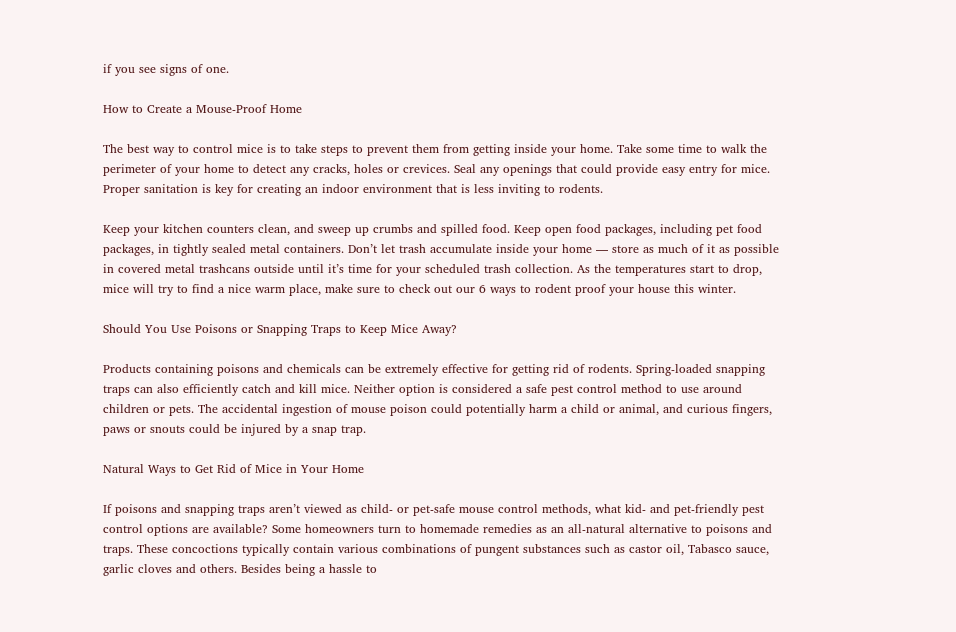if you see signs of one.

How to Create a Mouse-Proof Home

The best way to control mice is to take steps to prevent them from getting inside your home. Take some time to walk the perimeter of your home to detect any cracks, holes or crevices. Seal any openings that could provide easy entry for mice. Proper sanitation is key for creating an indoor environment that is less inviting to rodents.

Keep your kitchen counters clean, and sweep up crumbs and spilled food. Keep open food packages, including pet food packages, in tightly sealed metal containers. Don’t let trash accumulate inside your home — store as much of it as possible in covered metal trashcans outside until it’s time for your scheduled trash collection. As the temperatures start to drop, mice will try to find a nice warm place, make sure to check out our 6 ways to rodent proof your house this winter.

Should You Use Poisons or Snapping Traps to Keep Mice Away?

Products containing poisons and chemicals can be extremely effective for getting rid of rodents. Spring-loaded snapping traps can also efficiently catch and kill mice. Neither option is considered a safe pest control method to use around children or pets. The accidental ingestion of mouse poison could potentially harm a child or animal, and curious fingers, paws or snouts could be injured by a snap trap.

Natural Ways to Get Rid of Mice in Your Home

If poisons and snapping traps aren’t viewed as child- or pet-safe mouse control methods, what kid- and pet-friendly pest control options are available? Some homeowners turn to homemade remedies as an all-natural alternative to poisons and traps. These concoctions typically contain various combinations of pungent substances such as castor oil, Tabasco sauce, garlic cloves and others. Besides being a hassle to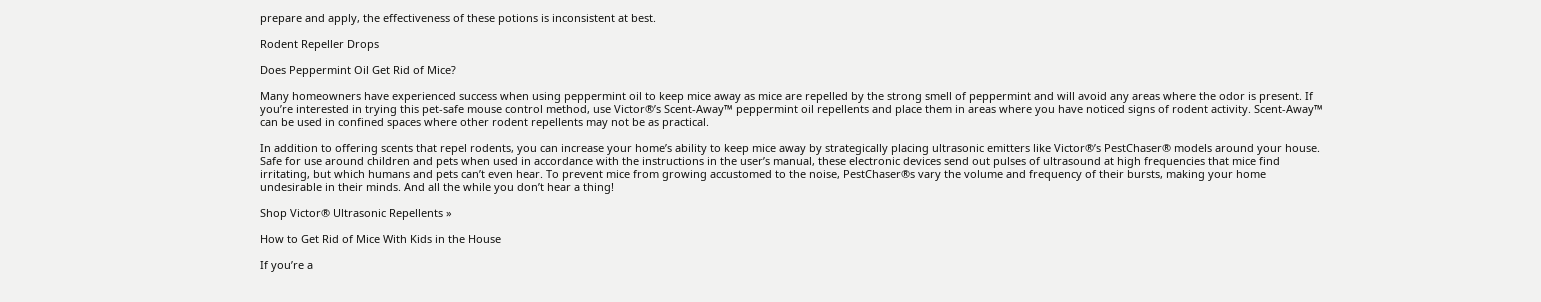prepare and apply, the effectiveness of these potions is inconsistent at best.

Rodent Repeller Drops

Does Peppermint Oil Get Rid of Mice?

Many homeowners have experienced success when using peppermint oil to keep mice away as mice are repelled by the strong smell of peppermint and will avoid any areas where the odor is present. If you’re interested in trying this pet-safe mouse control method, use Victor®’s Scent-Away™ peppermint oil repellents and place them in areas where you have noticed signs of rodent activity. Scent-Away™ can be used in confined spaces where other rodent repellents may not be as practical.

In addition to offering scents that repel rodents, you can increase your home’s ability to keep mice away by strategically placing ultrasonic emitters like Victor®’s PestChaser® models around your house. Safe for use around children and pets when used in accordance with the instructions in the user’s manual, these electronic devices send out pulses of ultrasound at high frequencies that mice find irritating, but which humans and pets can’t even hear. To prevent mice from growing accustomed to the noise, PestChaser®s vary the volume and frequency of their bursts, making your home undesirable in their minds. And all the while you don’t hear a thing!

Shop Victor® Ultrasonic Repellents »

How to Get Rid of Mice With Kids in the House

If you’re a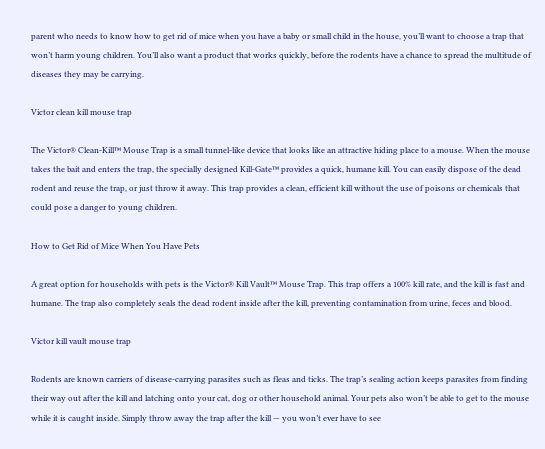parent who needs to know how to get rid of mice when you have a baby or small child in the house, you’ll want to choose a trap that won’t harm young children. You’ll also want a product that works quickly, before the rodents have a chance to spread the multitude of diseases they may be carrying.

Victor clean kill mouse trap

The Victor® Clean-Kill™ Mouse Trap is a small tunnel-like device that looks like an attractive hiding place to a mouse. When the mouse takes the bait and enters the trap, the specially designed Kill-Gate™ provides a quick, humane kill. You can easily dispose of the dead rodent and reuse the trap, or just throw it away. This trap provides a clean, efficient kill without the use of poisons or chemicals that could pose a danger to young children.

How to Get Rid of Mice When You Have Pets

A great option for households with pets is the Victor® Kill Vault™ Mouse Trap. This trap offers a 100% kill rate, and the kill is fast and humane. The trap also completely seals the dead rodent inside after the kill, preventing contamination from urine, feces and blood.

Victor kill vault mouse trap

Rodents are known carriers of disease-carrying parasites such as fleas and ticks. The trap’s sealing action keeps parasites from finding their way out after the kill and latching onto your cat, dog or other household animal. Your pets also won’t be able to get to the mouse while it is caught inside. Simply throw away the trap after the kill — you won’t ever have to see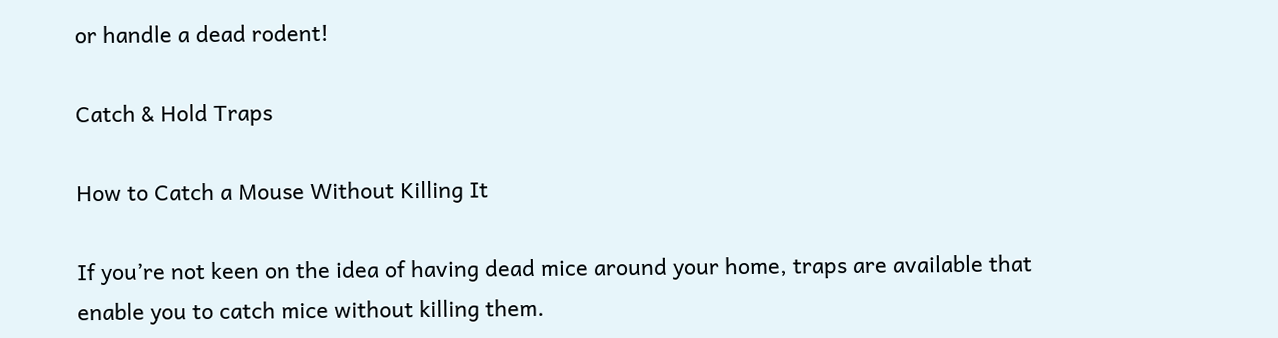or handle a dead rodent!

Catch & Hold Traps

How to Catch a Mouse Without Killing It

If you’re not keen on the idea of having dead mice around your home, traps are available that enable you to catch mice without killing them.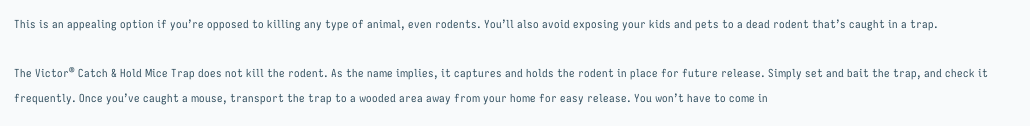This is an appealing option if you’re opposed to killing any type of animal, even rodents. You’ll also avoid exposing your kids and pets to a dead rodent that’s caught in a trap.

The Victor® Catch & Hold Mice Trap does not kill the rodent. As the name implies, it captures and holds the rodent in place for future release. Simply set and bait the trap, and check it frequently. Once you’ve caught a mouse, transport the trap to a wooded area away from your home for easy release. You won’t have to come in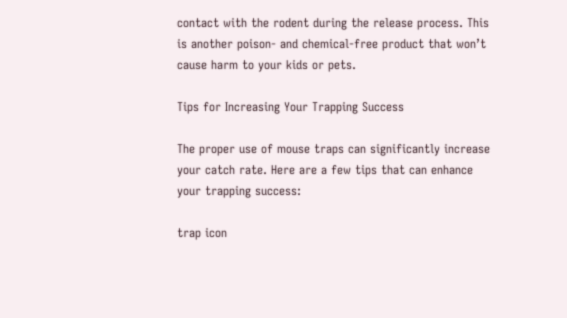contact with the rodent during the release process. This is another poison- and chemical-free product that won’t cause harm to your kids or pets.

Tips for Increasing Your Trapping Success

The proper use of mouse traps can significantly increase your catch rate. Here are a few tips that can enhance your trapping success:

trap icon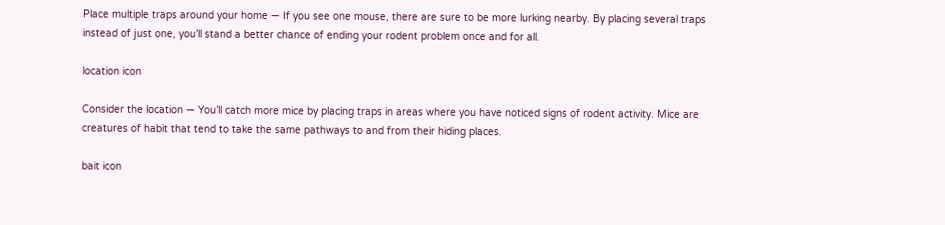Place multiple traps around your home — If you see one mouse, there are sure to be more lurking nearby. By placing several traps instead of just one, you’ll stand a better chance of ending your rodent problem once and for all.

location icon

Consider the location — You’ll catch more mice by placing traps in areas where you have noticed signs of rodent activity. Mice are creatures of habit that tend to take the same pathways to and from their hiding places.

bait icon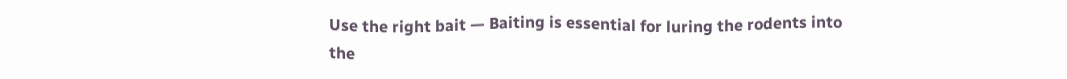Use the right bait — Baiting is essential for luring the rodents into the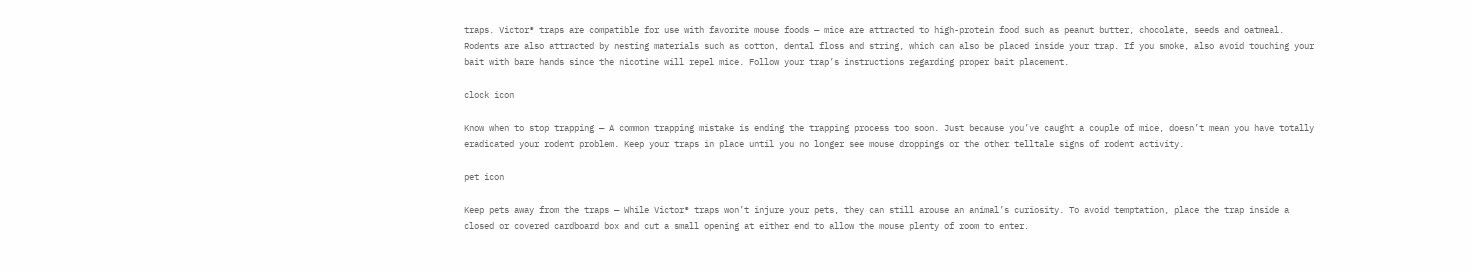traps. Victor® traps are compatible for use with favorite mouse foods — mice are attracted to high-protein food such as peanut butter, chocolate, seeds and oatmeal. Rodents are also attracted by nesting materials such as cotton, dental floss and string, which can also be placed inside your trap. If you smoke, also avoid touching your bait with bare hands since the nicotine will repel mice. Follow your trap’s instructions regarding proper bait placement.

clock icon

Know when to stop trapping — A common trapping mistake is ending the trapping process too soon. Just because you’ve caught a couple of mice, doesn’t mean you have totally eradicated your rodent problem. Keep your traps in place until you no longer see mouse droppings or the other telltale signs of rodent activity.

pet icon

Keep pets away from the traps — While Victor® traps won’t injure your pets, they can still arouse an animal’s curiosity. To avoid temptation, place the trap inside a closed or covered cardboard box and cut a small opening at either end to allow the mouse plenty of room to enter.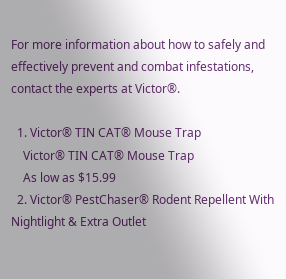For more information about how to safely and effectively prevent and combat infestations, contact the experts at Victor®.

  1. Victor® TIN CAT® Mouse Trap
    Victor® TIN CAT® Mouse Trap
    As low as $15.99
  2. Victor® PestChaser® Rodent Repellent With Nightlight & Extra Outlet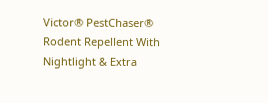Victor® PestChaser® Rodent Repellent With Nightlight & Extra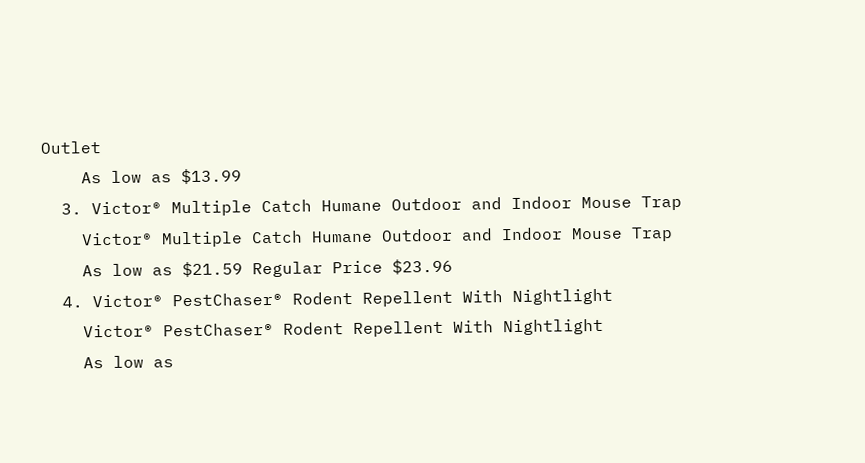Outlet
    As low as $13.99
  3. Victor® Multiple Catch Humane Outdoor and Indoor Mouse Trap
    Victor® Multiple Catch Humane Outdoor and Indoor Mouse Trap
    As low as $21.59 Regular Price $23.96
  4. Victor® PestChaser® Rodent Repellent With Nightlight
    Victor® PestChaser® Rodent Repellent With Nightlight
    As low as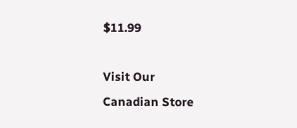$11.99

Visit Our
Canadian Store